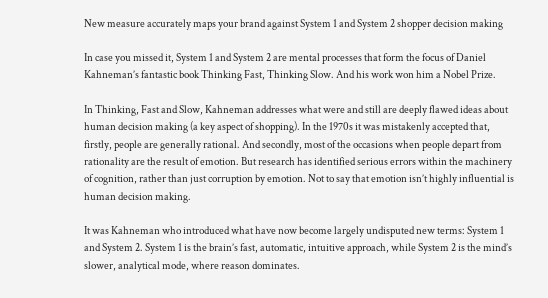New measure accurately maps your brand against System 1 and System 2 shopper decision making

In case you missed it, System 1 and System 2 are mental processes that form the focus of Daniel Kahneman’s fantastic book Thinking Fast, Thinking Slow. And his work won him a Nobel Prize.

In Thinking, Fast and Slow, Kahneman addresses what were and still are deeply flawed ideas about human decision making (a key aspect of shopping). In the 1970s it was mistakenly accepted that, firstly, people are generally rational. And secondly, most of the occasions when people depart from rationality are the result of emotion. But research has identified serious errors within the machinery of cognition, rather than just corruption by emotion. Not to say that emotion isn’t highly influential is human decision making.

It was Kahneman who introduced what have now become largely undisputed new terms: System 1 and System 2. System 1 is the brain’s fast, automatic, intuitive approach, while System 2 is the mind’s slower, analytical mode, where reason dominates.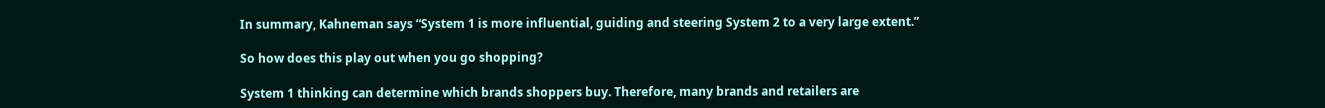In summary, Kahneman says “System 1 is more influential, guiding and steering System 2 to a very large extent.”

So how does this play out when you go shopping?

System 1 thinking can determine which brands shoppers buy. Therefore, many brands and retailers are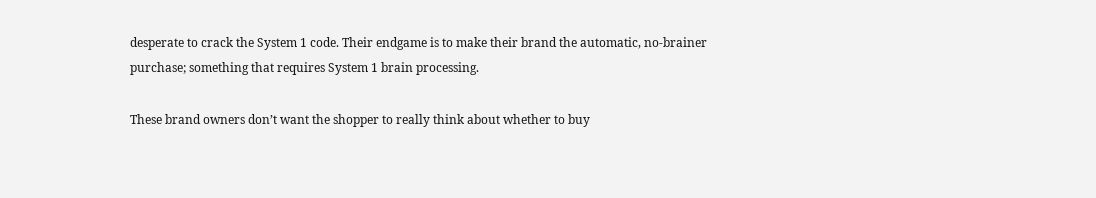desperate to crack the System 1 code. Their endgame is to make their brand the automatic, no-brainer purchase; something that requires System 1 brain processing.

These brand owners don’t want the shopper to really think about whether to buy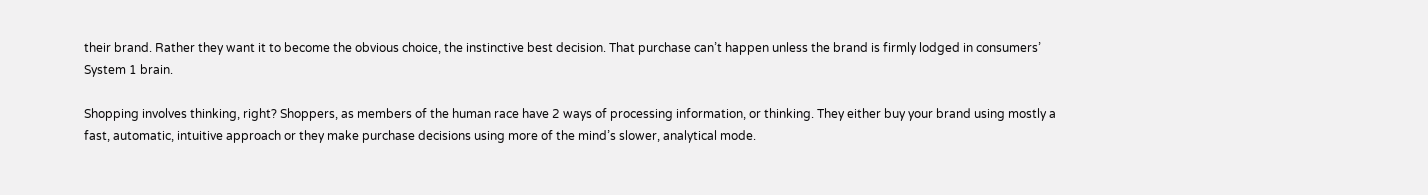their brand. Rather they want it to become the obvious choice, the instinctive best decision. That purchase can’t happen unless the brand is firmly lodged in consumers’ System 1 brain.

Shopping involves thinking, right? Shoppers, as members of the human race have 2 ways of processing information, or thinking. They either buy your brand using mostly a fast, automatic, intuitive approach or they make purchase decisions using more of the mind’s slower, analytical mode.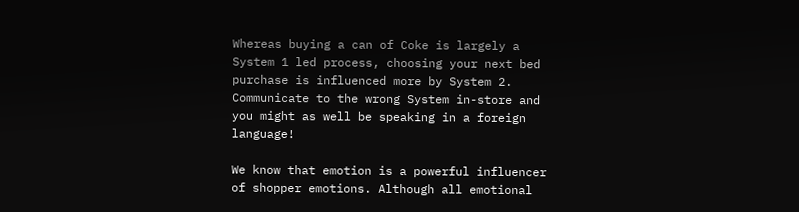Whereas buying a can of Coke is largely a System 1 led process, choosing your next bed purchase is influenced more by System 2. Communicate to the wrong System in-store and you might as well be speaking in a foreign language!

We know that emotion is a powerful influencer of shopper emotions. Although all emotional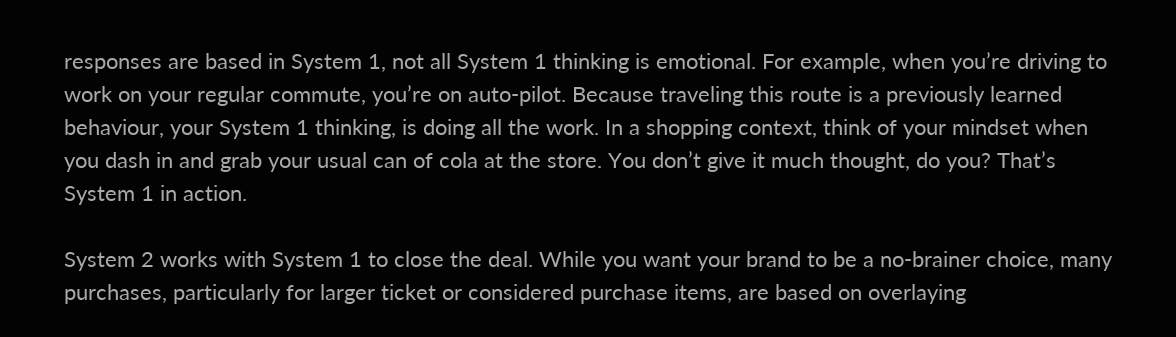responses are based in System 1, not all System 1 thinking is emotional. For example, when you’re driving to work on your regular commute, you’re on auto-pilot. Because traveling this route is a previously learned behaviour, your System 1 thinking, is doing all the work. In a shopping context, think of your mindset when you dash in and grab your usual can of cola at the store. You don’t give it much thought, do you? That’s System 1 in action.

System 2 works with System 1 to close the deal. While you want your brand to be a no-brainer choice, many purchases, particularly for larger ticket or considered purchase items, are based on overlaying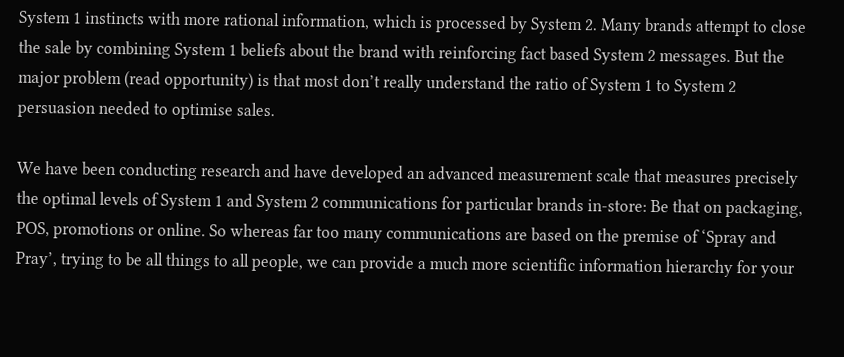System 1 instincts with more rational information, which is processed by System 2. Many brands attempt to close the sale by combining System 1 beliefs about the brand with reinforcing fact based System 2 messages. But the major problem (read opportunity) is that most don’t really understand the ratio of System 1 to System 2 persuasion needed to optimise sales.

We have been conducting research and have developed an advanced measurement scale that measures precisely the optimal levels of System 1 and System 2 communications for particular brands in-store: Be that on packaging, POS, promotions or online. So whereas far too many communications are based on the premise of ‘Spray and Pray’, trying to be all things to all people, we can provide a much more scientific information hierarchy for your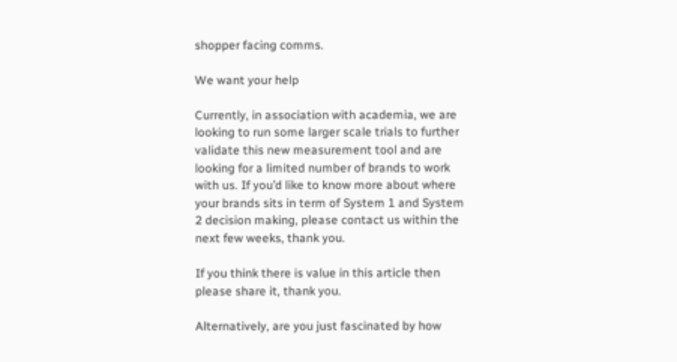shopper facing comms.

We want your help

Currently, in association with academia, we are looking to run some larger scale trials to further validate this new measurement tool and are looking for a limited number of brands to work with us. If you’d like to know more about where your brands sits in term of System 1 and System 2 decision making, please contact us within the next few weeks, thank you.

If you think there is value in this article then please share it, thank you.

Alternatively, are you just fascinated by how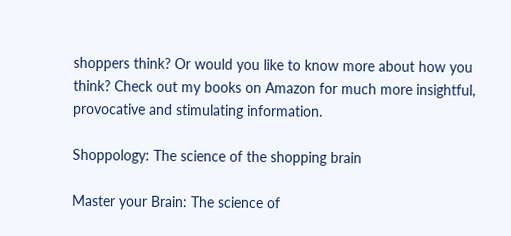shoppers think? Or would you like to know more about how you think? Check out my books on Amazon for much more insightful, provocative and stimulating information.

Shoppology: The science of the shopping brain

Master your Brain: The science of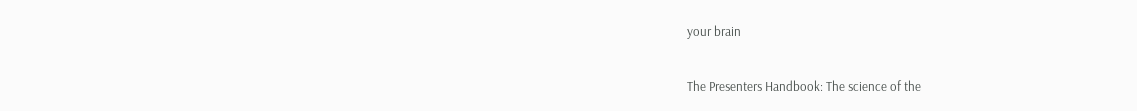your brain

The Presenters Handbook: The science of the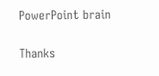PowerPoint brain

Thanks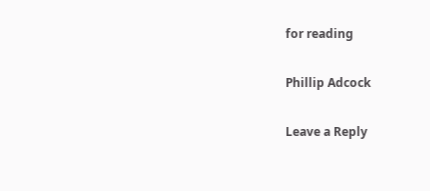for reading

Phillip Adcock

Leave a Reply